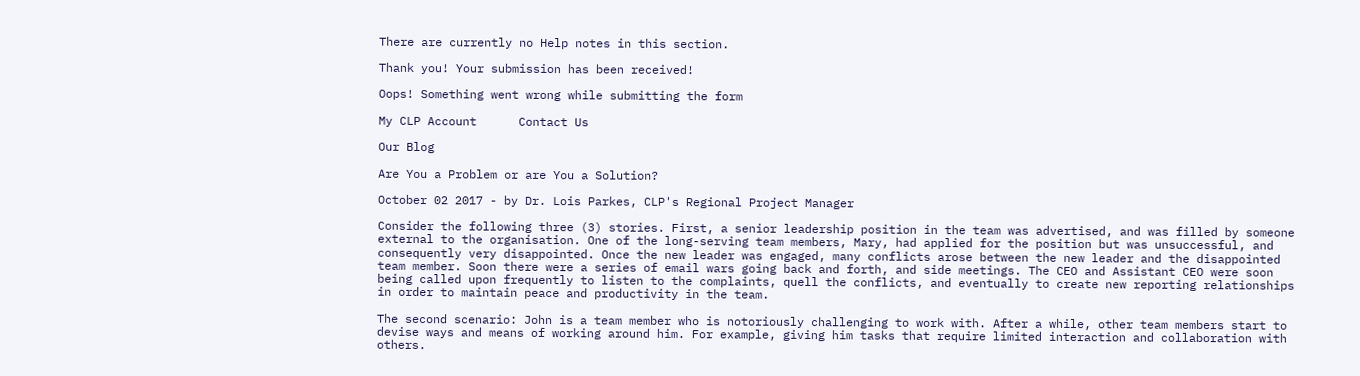There are currently no Help notes in this section.

Thank you! Your submission has been received!

Oops! Something went wrong while submitting the form

My CLP Account      Contact Us

Our Blog

Are You a Problem or are You a Solution?

October 02 2017 - by Dr. Lois Parkes, CLP's Regional Project Manager

Consider the following three (3) stories. First, a senior leadership position in the team was advertised, and was filled by someone external to the organisation. One of the long-serving team members, Mary, had applied for the position but was unsuccessful, and consequently very disappointed. Once the new leader was engaged, many conflicts arose between the new leader and the disappointed team member. Soon there were a series of email wars going back and forth, and side meetings. The CEO and Assistant CEO were soon being called upon frequently to listen to the complaints, quell the conflicts, and eventually to create new reporting relationships in order to maintain peace and productivity in the team.

The second scenario: John is a team member who is notoriously challenging to work with. After a while, other team members start to devise ways and means of working around him. For example, giving him tasks that require limited interaction and collaboration with others.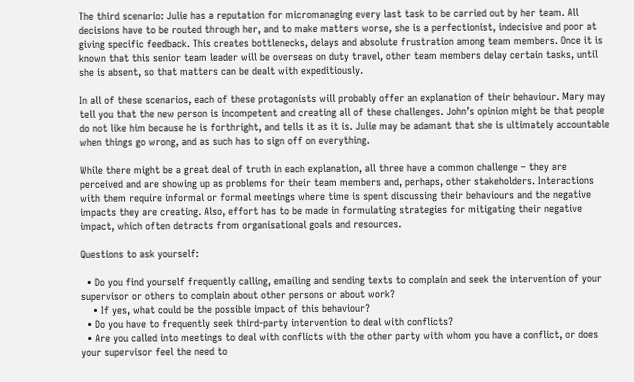The third scenario: Julie has a reputation for micromanaging every last task to be carried out by her team. All decisions have to be routed through her, and to make matters worse, she is a perfectionist, indecisive and poor at giving specific feedback. This creates bottlenecks, delays and absolute frustration among team members. Once it is known that this senior team leader will be overseas on duty travel, other team members delay certain tasks, until she is absent, so that matters can be dealt with expeditiously.

In all of these scenarios, each of these protagonists will probably offer an explanation of their behaviour. Mary may tell you that the new person is incompetent and creating all of these challenges. John’s opinion might be that people do not like him because he is forthright, and tells it as it is. Julie may be adamant that she is ultimately accountable when things go wrong, and as such has to sign off on everything.

While there might be a great deal of truth in each explanation, all three have a common challenge – they are perceived and are showing up as problems for their team members and, perhaps, other stakeholders. Interactions with them require informal or formal meetings where time is spent discussing their behaviours and the negative impacts they are creating. Also, effort has to be made in formulating strategies for mitigating their negative impact, which often detracts from organisational goals and resources.

Questions to ask yourself:

  • Do you find yourself frequently calling, emailing and sending texts to complain and seek the intervention of your supervisor or others to complain about other persons or about work?
    • If yes, what could be the possible impact of this behaviour?
  • Do you have to frequently seek third-party intervention to deal with conflicts?
  • Are you called into meetings to deal with conflicts with the other party with whom you have a conflict, or does your supervisor feel the need to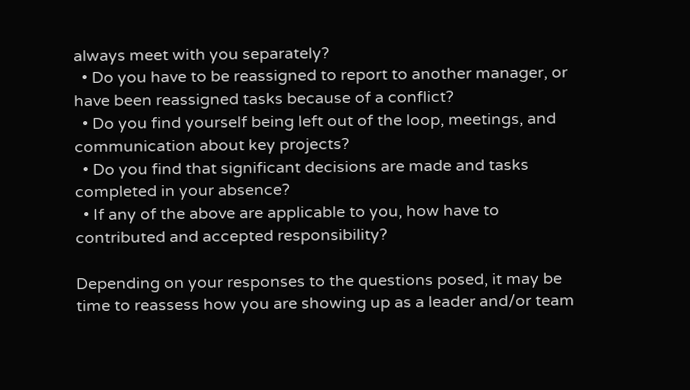always meet with you separately?
  • Do you have to be reassigned to report to another manager, or have been reassigned tasks because of a conflict?
  • Do you find yourself being left out of the loop, meetings, and communication about key projects?
  • Do you find that significant decisions are made and tasks completed in your absence?
  • If any of the above are applicable to you, how have to contributed and accepted responsibility?

Depending on your responses to the questions posed, it may be time to reassess how you are showing up as a leader and/or team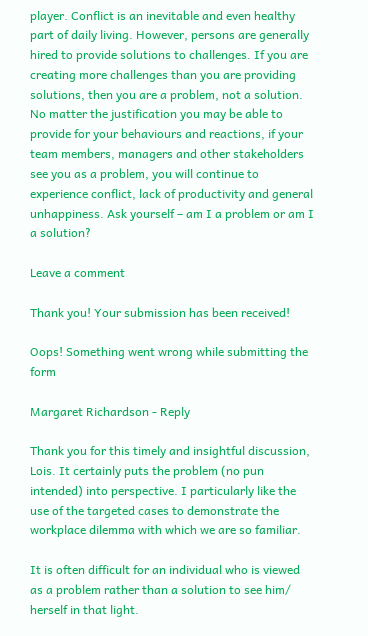player. Conflict is an inevitable and even healthy part of daily living. However, persons are generally hired to provide solutions to challenges. If you are creating more challenges than you are providing solutions, then you are a problem, not a solution. No matter the justification you may be able to provide for your behaviours and reactions, if your team members, managers and other stakeholders see you as a problem, you will continue to experience conflict, lack of productivity and general unhappiness. Ask yourself – am I a problem or am I a solution?

Leave a comment

Thank you! Your submission has been received!

Oops! Something went wrong while submitting the form

Margaret Richardson - Reply

Thank you for this timely and insightful discussion, Lois. It certainly puts the problem (no pun intended) into perspective. I particularly like the use of the targeted cases to demonstrate the workplace dilemma with which we are so familiar.

It is often difficult for an individual who is viewed as a problem rather than a solution to see him/ herself in that light.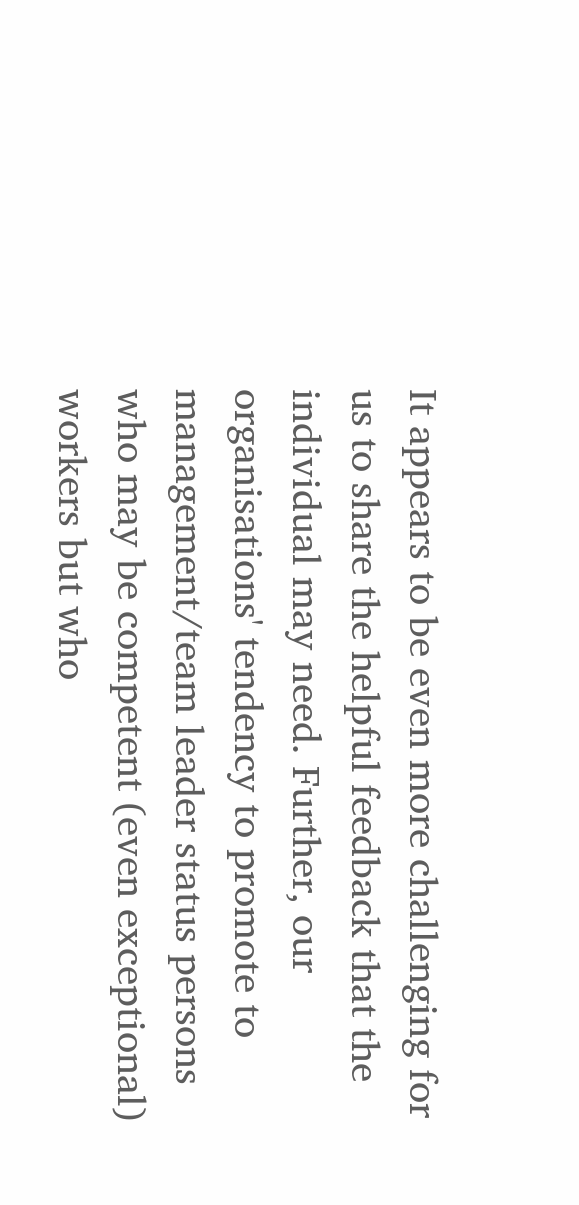It appears to be even more challenging for us to share the helpful feedback that the individual may need. Further, our organisations' tendency to promote to management/team leader status persons who may be competent (even exceptional) workers but who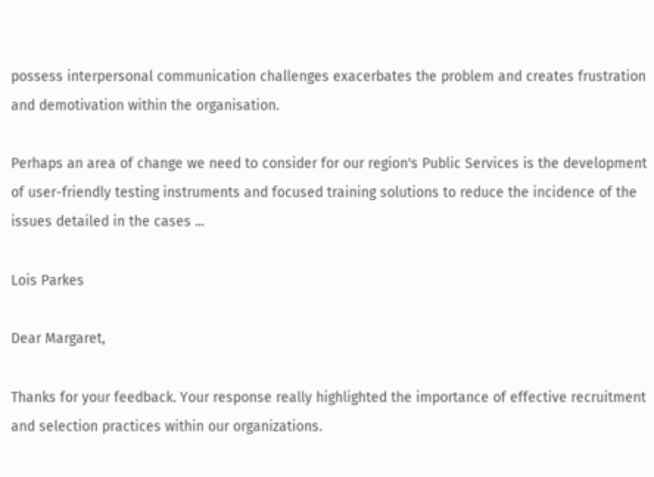possess interpersonal communication challenges exacerbates the problem and creates frustration and demotivation within the organisation.

Perhaps an area of change we need to consider for our region's Public Services is the development of user-friendly testing instruments and focused training solutions to reduce the incidence of the issues detailed in the cases ...

Lois Parkes

Dear Margaret,

Thanks for your feedback. Your response really highlighted the importance of effective recruitment and selection practices within our organizations.